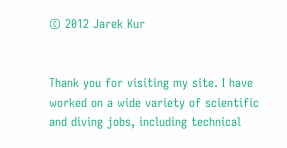© 2012 Jarek Kur


Thank you for visiting my site. I have worked on a wide variety of scientific and diving jobs, including technical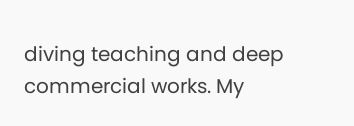diving teaching and deep commercial works. My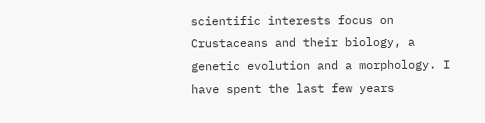scientific interests focus on Crustaceans and their biology, a genetic evolution and a morphology. I have spent the last few years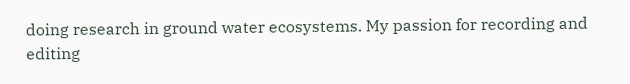doing research in ground water ecosystems. My passion for recording and editing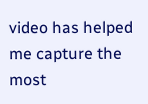video has helped me capture the most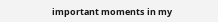important moments in my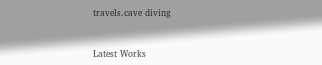travels.cave diving


Latest Works